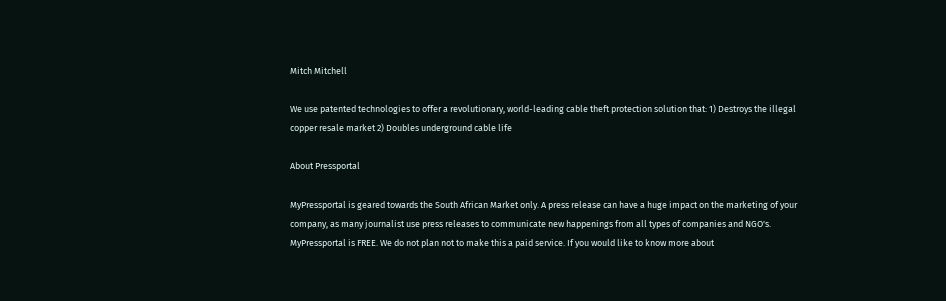Mitch Mitchell

We use patented technologies to offer a revolutionary, world-leading cable theft protection solution that: 1) Destroys the illegal copper resale market 2) Doubles underground cable life

About Pressportal

MyPressportal is geared towards the South African Market only. A press release can have a huge impact on the marketing of your company, as many journalist use press releases to communicate new happenings from all types of companies and NGO's. MyPressportal is FREE. We do not plan not to make this a paid service. If you would like to know more about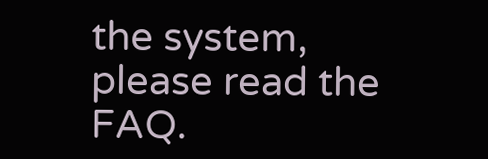the system, please read the FAQ.